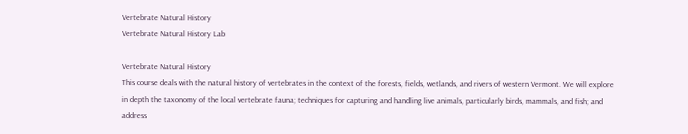Vertebrate Natural History
Vertebrate Natural History Lab

Vertebrate Natural History
This course deals with the natural history of vertebrates in the context of the forests, fields, wetlands, and rivers of western Vermont. We will explore in depth the taxonomy of the local vertebrate fauna; techniques for capturing and handling live animals, particularly birds, mammals, and fish; and address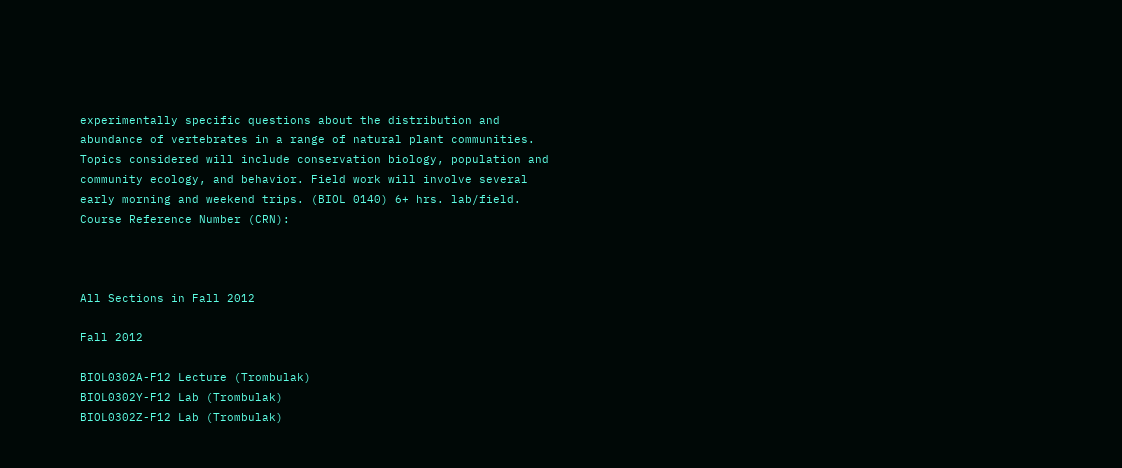experimentally specific questions about the distribution and abundance of vertebrates in a range of natural plant communities. Topics considered will include conservation biology, population and community ecology, and behavior. Field work will involve several early morning and weekend trips. (BIOL 0140) 6+ hrs. lab/field.
Course Reference Number (CRN):



All Sections in Fall 2012

Fall 2012

BIOL0302A-F12 Lecture (Trombulak)
BIOL0302Y-F12 Lab (Trombulak)
BIOL0302Z-F12 Lab (Trombulak)